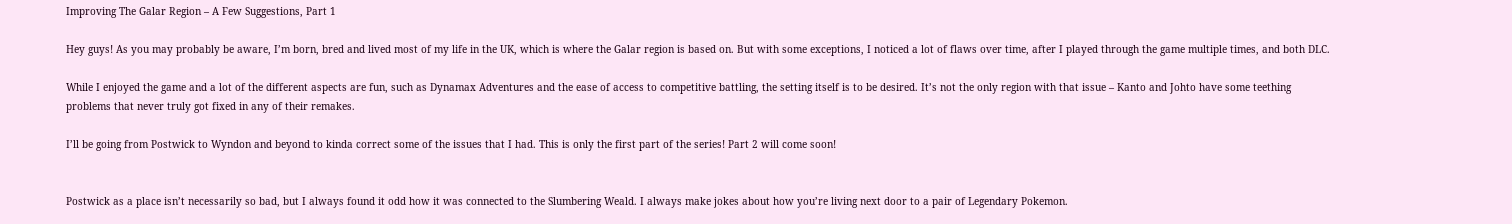Improving The Galar Region – A Few Suggestions, Part 1

Hey guys! As you may probably be aware, I’m born, bred and lived most of my life in the UK, which is where the Galar region is based on. But with some exceptions, I noticed a lot of flaws over time, after I played through the game multiple times, and both DLC.

While I enjoyed the game and a lot of the different aspects are fun, such as Dynamax Adventures and the ease of access to competitive battling, the setting itself is to be desired. It’s not the only region with that issue – Kanto and Johto have some teething problems that never truly got fixed in any of their remakes.

I’ll be going from Postwick to Wyndon and beyond to kinda correct some of the issues that I had. This is only the first part of the series! Part 2 will come soon!


Postwick as a place isn’t necessarily so bad, but I always found it odd how it was connected to the Slumbering Weald. I always make jokes about how you’re living next door to a pair of Legendary Pokemon.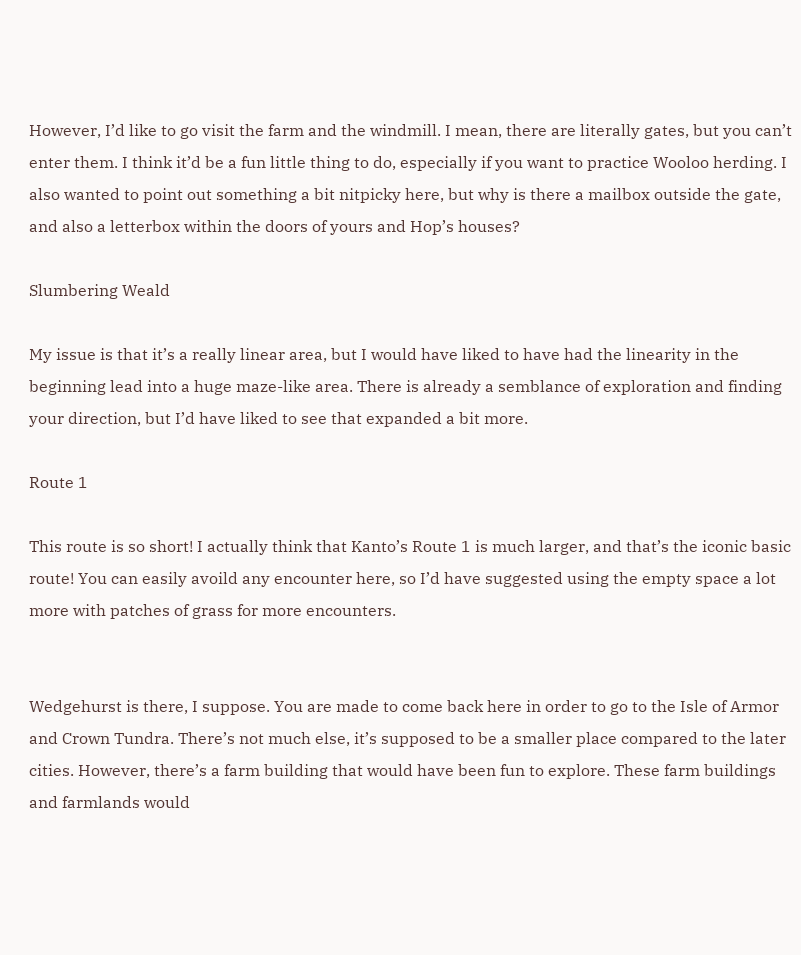However, I’d like to go visit the farm and the windmill. I mean, there are literally gates, but you can’t enter them. I think it’d be a fun little thing to do, especially if you want to practice Wooloo herding. I also wanted to point out something a bit nitpicky here, but why is there a mailbox outside the gate, and also a letterbox within the doors of yours and Hop’s houses?

Slumbering Weald

My issue is that it’s a really linear area, but I would have liked to have had the linearity in the beginning lead into a huge maze-like area. There is already a semblance of exploration and finding your direction, but I’d have liked to see that expanded a bit more.

Route 1

This route is so short! I actually think that Kanto’s Route 1 is much larger, and that’s the iconic basic route! You can easily avoild any encounter here, so I’d have suggested using the empty space a lot more with patches of grass for more encounters.


Wedgehurst is there, I suppose. You are made to come back here in order to go to the Isle of Armor and Crown Tundra. There’s not much else, it’s supposed to be a smaller place compared to the later cities. However, there’s a farm building that would have been fun to explore. These farm buildings and farmlands would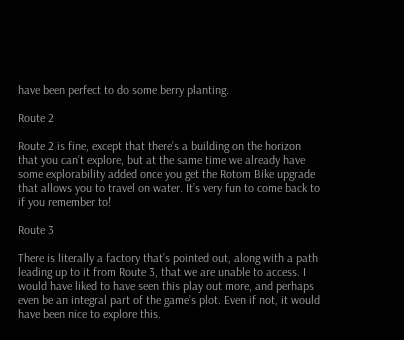have been perfect to do some berry planting.

Route 2

Route 2 is fine, except that there’s a building on the horizon that you can’t explore, but at the same time we already have some explorability added once you get the Rotom Bike upgrade that allows you to travel on water. It’s very fun to come back to if you remember to!

Route 3

There is literally a factory that’s pointed out, along with a path leading up to it from Route 3, that we are unable to access. I would have liked to have seen this play out more, and perhaps even be an integral part of the game’s plot. Even if not, it would have been nice to explore this.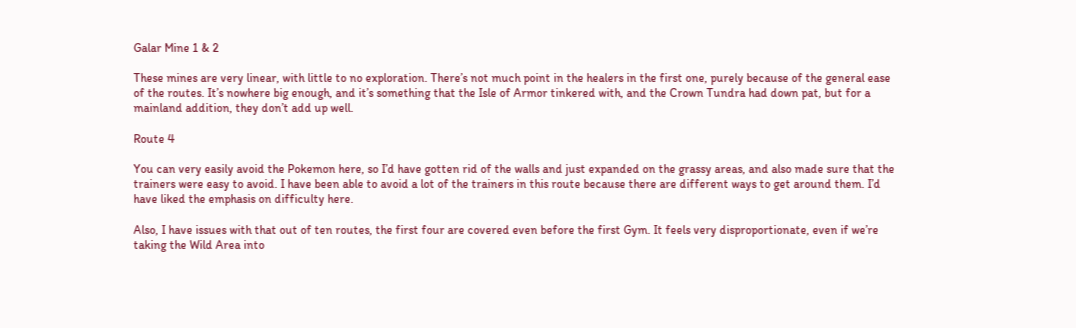Galar Mine 1 & 2

These mines are very linear, with little to no exploration. There’s not much point in the healers in the first one, purely because of the general ease of the routes. It’s nowhere big enough, and it’s something that the Isle of Armor tinkered with, and the Crown Tundra had down pat, but for a mainland addition, they don’t add up well.

Route 4

You can very easily avoid the Pokemon here, so I’d have gotten rid of the walls and just expanded on the grassy areas, and also made sure that the trainers were easy to avoid. I have been able to avoid a lot of the trainers in this route because there are different ways to get around them. I’d have liked the emphasis on difficulty here.

Also, I have issues with that out of ten routes, the first four are covered even before the first Gym. It feels very disproportionate, even if we’re taking the Wild Area into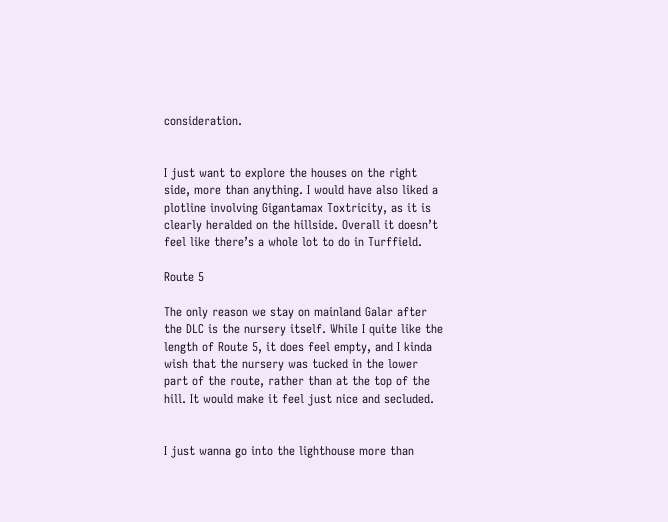consideration.


I just want to explore the houses on the right side, more than anything. I would have also liked a plotline involving Gigantamax Toxtricity, as it is clearly heralded on the hillside. Overall it doesn’t feel like there’s a whole lot to do in Turffield.

Route 5

The only reason we stay on mainland Galar after the DLC is the nursery itself. While I quite like the length of Route 5, it does feel empty, and I kinda wish that the nursery was tucked in the lower part of the route, rather than at the top of the hill. It would make it feel just nice and secluded.


I just wanna go into the lighthouse more than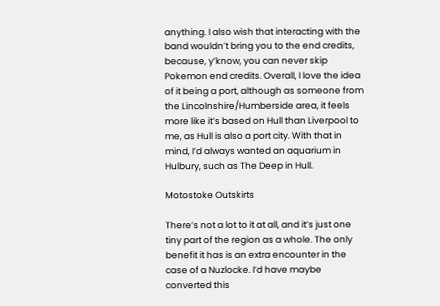anything. I also wish that interacting with the band wouldn’t bring you to the end credits, because, y’know, you can never skip Pokemon end credits. Overall, I love the idea of it being a port, although as someone from the Lincolnshire/Humberside area, it feels more like it’s based on Hull than Liverpool to me, as Hull is also a port city. With that in mind, I’d always wanted an aquarium in Hulbury, such as The Deep in Hull.

Motostoke Outskirts

There’s not a lot to it at all, and it’s just one tiny part of the region as a whole. The only benefit it has is an extra encounter in the case of a Nuzlocke. I’d have maybe converted this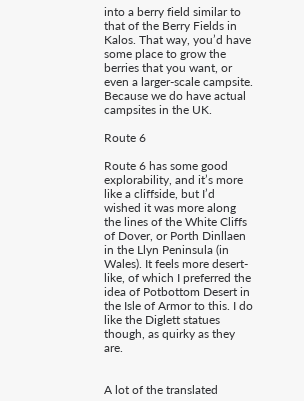into a berry field similar to that of the Berry Fields in Kalos. That way, you’d have some place to grow the berries that you want, or even a larger-scale campsite. Because we do have actual campsites in the UK.

Route 6

Route 6 has some good explorability, and it’s more like a cliffside, but I’d wished it was more along the lines of the White Cliffs of Dover, or Porth Dinllaen in the Llyn Peninsula (in Wales). It feels more desert-like, of which I preferred the idea of Potbottom Desert in the Isle of Armor to this. I do like the Diglett statues though, as quirky as they are.


A lot of the translated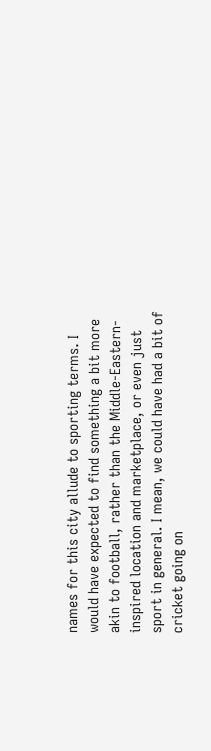names for this city allude to sporting terms. I would have expected to find something a bit more akin to football, rather than the Middle-Eastern-inspired location and marketplace, or even just sport in general. I mean, we could have had a bit of cricket going on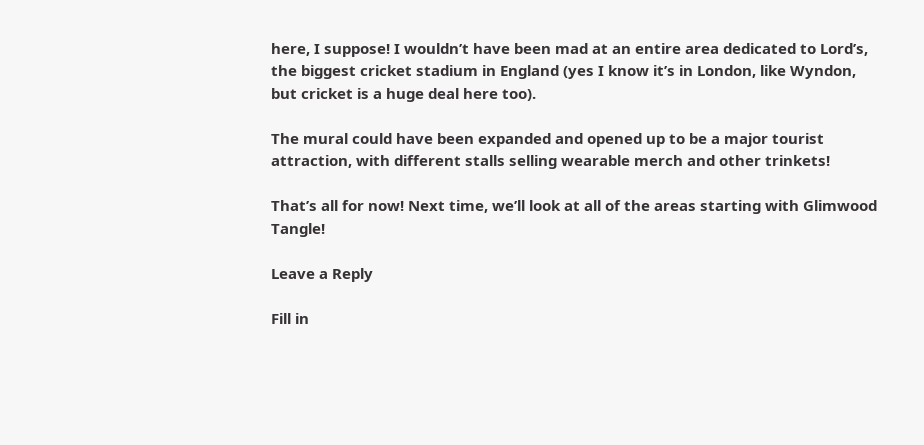here, I suppose! I wouldn’t have been mad at an entire area dedicated to Lord’s, the biggest cricket stadium in England (yes I know it’s in London, like Wyndon, but cricket is a huge deal here too).

The mural could have been expanded and opened up to be a major tourist attraction, with different stalls selling wearable merch and other trinkets!

That’s all for now! Next time, we’ll look at all of the areas starting with Glimwood Tangle!

Leave a Reply

Fill in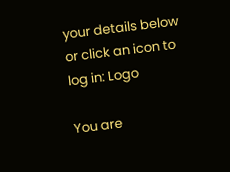your details below or click an icon to log in: Logo

You are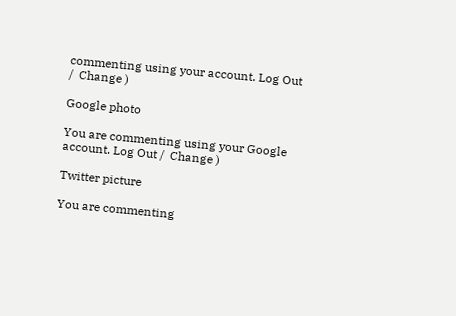commenting using your account. Log Out /  Change )

Google photo

You are commenting using your Google account. Log Out /  Change )

Twitter picture

You are commenting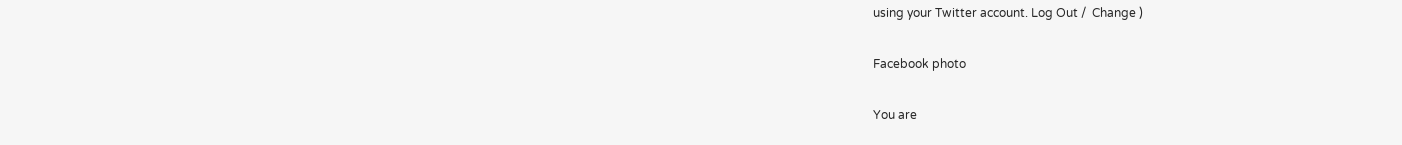using your Twitter account. Log Out /  Change )

Facebook photo

You are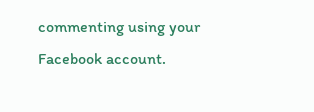commenting using your Facebook account.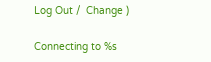Log Out /  Change )

Connecting to %s